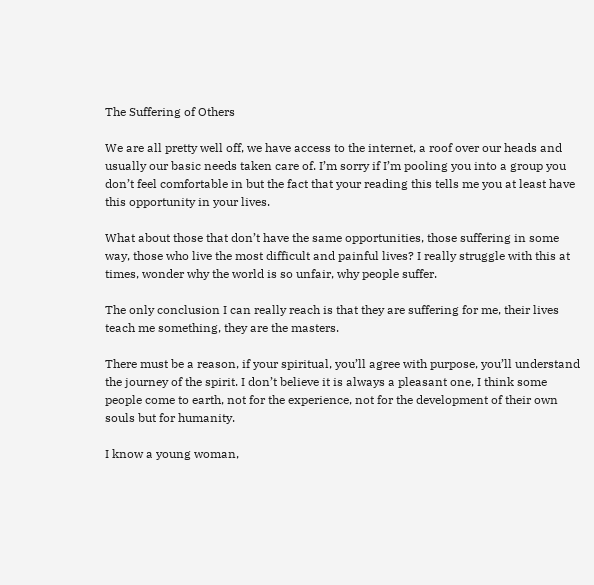The Suffering of Others

We are all pretty well off, we have access to the internet, a roof over our heads and usually our basic needs taken care of. I’m sorry if I’m pooling you into a group you don’t feel comfortable in but the fact that your reading this tells me you at least have this opportunity in your lives.

What about those that don’t have the same opportunities, those suffering in some way, those who live the most difficult and painful lives? I really struggle with this at times, wonder why the world is so unfair, why people suffer.

The only conclusion I can really reach is that they are suffering for me, their lives teach me something, they are the masters.

There must be a reason, if your spiritual, you’ll agree with purpose, you’ll understand the journey of the spirit. I don’t believe it is always a pleasant one, I think some people come to earth, not for the experience, not for the development of their own souls but for humanity.

I know a young woman,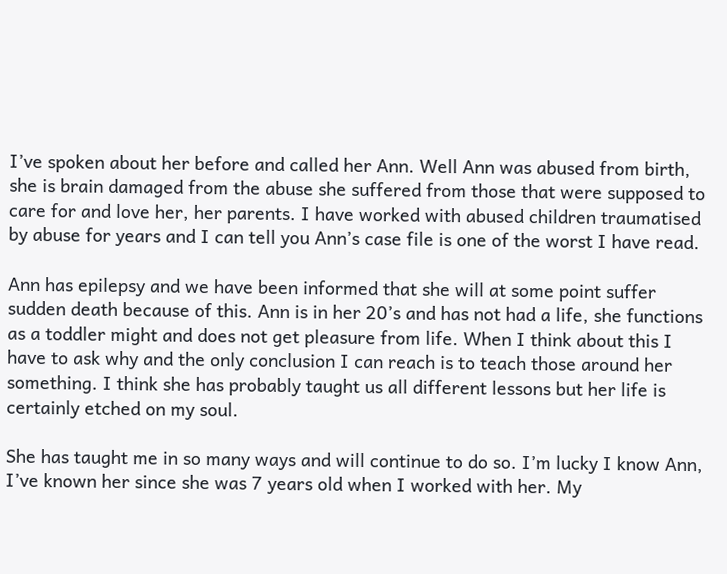I’ve spoken about her before and called her Ann. Well Ann was abused from birth, she is brain damaged from the abuse she suffered from those that were supposed to care for and love her, her parents. I have worked with abused children traumatised by abuse for years and I can tell you Ann’s case file is one of the worst I have read.

Ann has epilepsy and we have been informed that she will at some point suffer sudden death because of this. Ann is in her 20’s and has not had a life, she functions as a toddler might and does not get pleasure from life. When I think about this I have to ask why and the only conclusion I can reach is to teach those around her something. I think she has probably taught us all different lessons but her life is certainly etched on my soul.

She has taught me in so many ways and will continue to do so. I’m lucky I know Ann, I’ve known her since she was 7 years old when I worked with her. My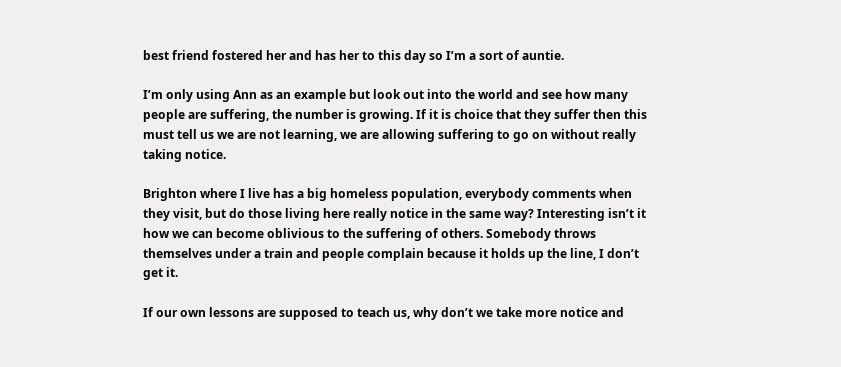best friend fostered her and has her to this day so I’m a sort of auntie.

I’m only using Ann as an example but look out into the world and see how many people are suffering, the number is growing. If it is choice that they suffer then this must tell us we are not learning, we are allowing suffering to go on without really taking notice.

Brighton where I live has a big homeless population, everybody comments when they visit, but do those living here really notice in the same way? Interesting isn’t it how we can become oblivious to the suffering of others. Somebody throws themselves under a train and people complain because it holds up the line, I don’t get it.

If our own lessons are supposed to teach us, why don’t we take more notice and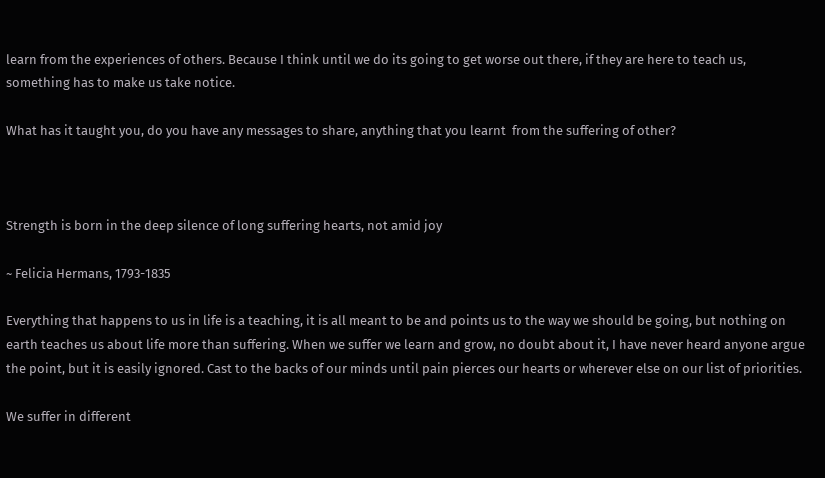learn from the experiences of others. Because I think until we do its going to get worse out there, if they are here to teach us, something has to make us take notice.

What has it taught you, do you have any messages to share, anything that you learnt  from the suffering of other?



Strength is born in the deep silence of long suffering hearts, not amid joy

~ Felicia Hermans, 1793-1835

Everything that happens to us in life is a teaching, it is all meant to be and points us to the way we should be going, but nothing on earth teaches us about life more than suffering. When we suffer we learn and grow, no doubt about it, I have never heard anyone argue the point, but it is easily ignored. Cast to the backs of our minds until pain pierces our hearts or wherever else on our list of priorities.

We suffer in different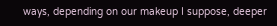ways, depending on our makeup I suppose, deeper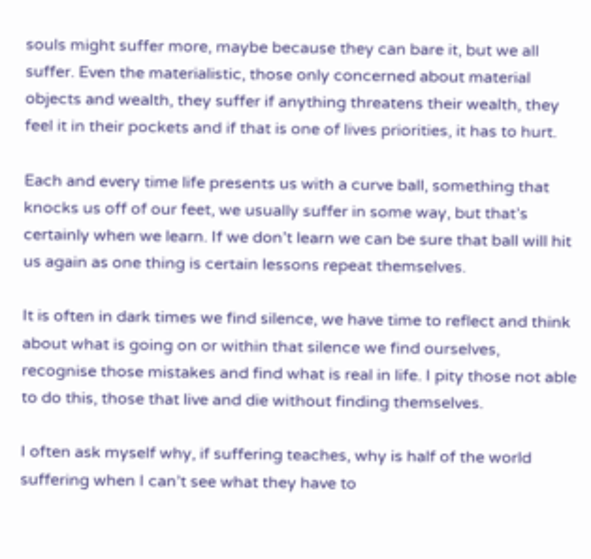souls might suffer more, maybe because they can bare it, but we all suffer. Even the materialistic, those only concerned about material objects and wealth, they suffer if anything threatens their wealth, they feel it in their pockets and if that is one of lives priorities, it has to hurt.

Each and every time life presents us with a curve ball, something that knocks us off of our feet, we usually suffer in some way, but that’s certainly when we learn. If we don’t learn we can be sure that ball will hit us again as one thing is certain lessons repeat themselves.

It is often in dark times we find silence, we have time to reflect and think about what is going on or within that silence we find ourselves, recognise those mistakes and find what is real in life. I pity those not able to do this, those that live and die without finding themselves.

I often ask myself why, if suffering teaches, why is half of the world suffering when I can’t see what they have to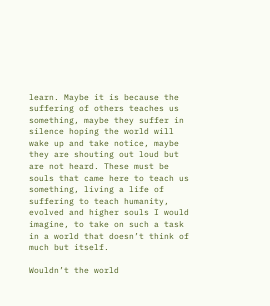learn. Maybe it is because the suffering of others teaches us something, maybe they suffer in silence hoping the world will wake up and take notice, maybe they are shouting out loud but are not heard. These must be souls that came here to teach us something, living a life of suffering to teach humanity, evolved and higher souls I would imagine, to take on such a task in a world that doesn’t think of much but itself.

Wouldn’t the world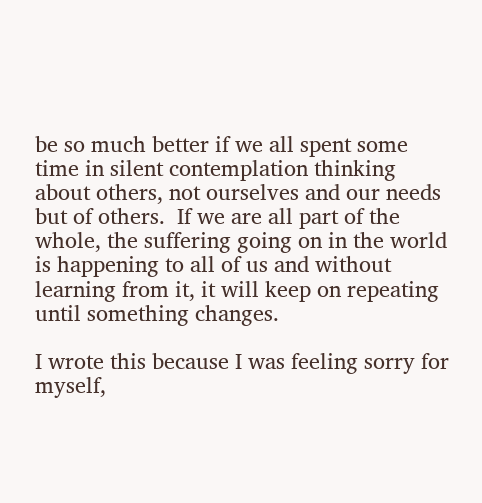be so much better if we all spent some time in silent contemplation thinking about others, not ourselves and our needs but of others.  If we are all part of the whole, the suffering going on in the world is happening to all of us and without learning from it, it will keep on repeating until something changes.

I wrote this because I was feeling sorry for myself,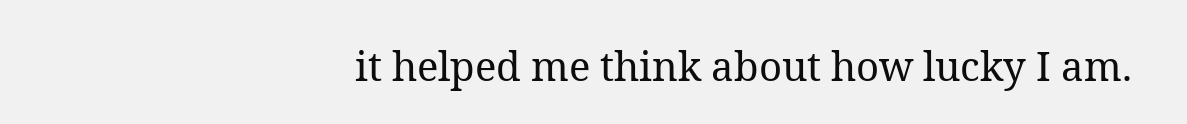it helped me think about how lucky I am.